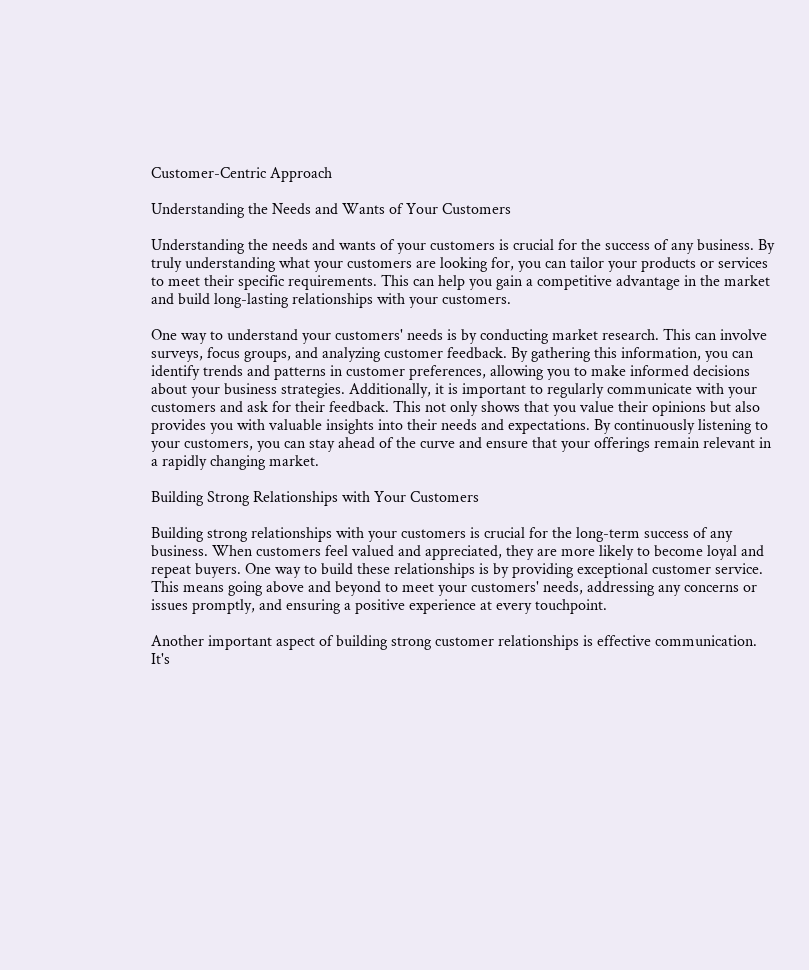Customer-Centric Approach

Understanding the Needs and Wants of Your Customers

Understanding the needs and wants of your customers is crucial for the success of any business. By truly understanding what your customers are looking for, you can tailor your products or services to meet their specific requirements. This can help you gain a competitive advantage in the market and build long-lasting relationships with your customers.

One way to understand your customers' needs is by conducting market research. This can involve surveys, focus groups, and analyzing customer feedback. By gathering this information, you can identify trends and patterns in customer preferences, allowing you to make informed decisions about your business strategies. Additionally, it is important to regularly communicate with your customers and ask for their feedback. This not only shows that you value their opinions but also provides you with valuable insights into their needs and expectations. By continuously listening to your customers, you can stay ahead of the curve and ensure that your offerings remain relevant in a rapidly changing market.

Building Strong Relationships with Your Customers

Building strong relationships with your customers is crucial for the long-term success of any business. When customers feel valued and appreciated, they are more likely to become loyal and repeat buyers. One way to build these relationships is by providing exceptional customer service. This means going above and beyond to meet your customers' needs, addressing any concerns or issues promptly, and ensuring a positive experience at every touchpoint.

Another important aspect of building strong customer relationships is effective communication. It's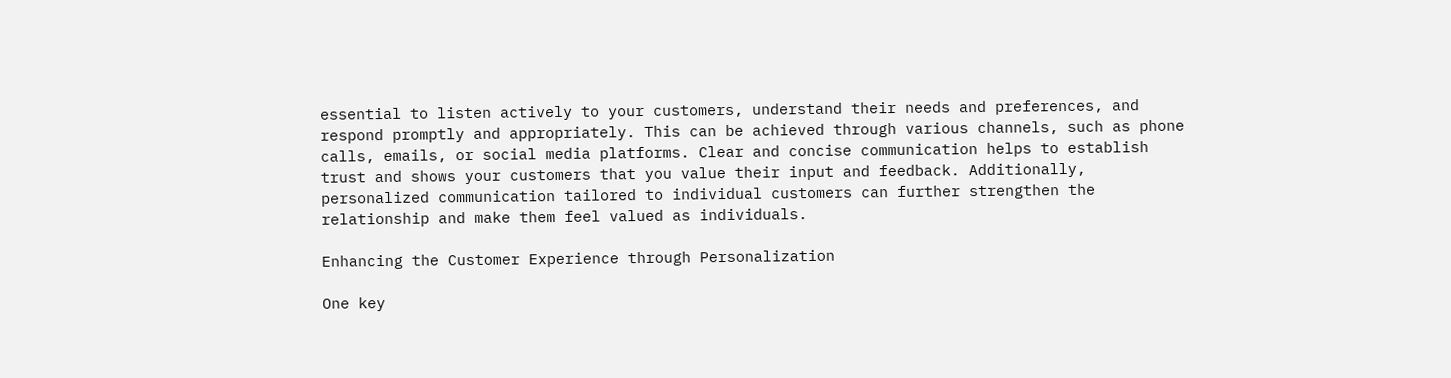essential to listen actively to your customers, understand their needs and preferences, and respond promptly and appropriately. This can be achieved through various channels, such as phone calls, emails, or social media platforms. Clear and concise communication helps to establish trust and shows your customers that you value their input and feedback. Additionally, personalized communication tailored to individual customers can further strengthen the relationship and make them feel valued as individuals.

Enhancing the Customer Experience through Personalization

One key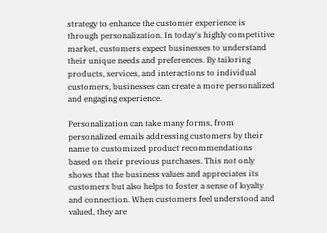strategy to enhance the customer experience is through personalization. In today's highly competitive market, customers expect businesses to understand their unique needs and preferences. By tailoring products, services, and interactions to individual customers, businesses can create a more personalized and engaging experience.

Personalization can take many forms, from personalized emails addressing customers by their name to customized product recommendations based on their previous purchases. This not only shows that the business values and appreciates its customers but also helps to foster a sense of loyalty and connection. When customers feel understood and valued, they are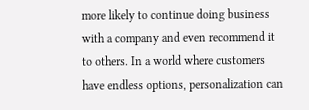more likely to continue doing business with a company and even recommend it to others. In a world where customers have endless options, personalization can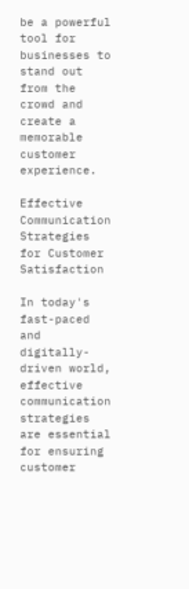be a powerful tool for businesses to stand out from the crowd and create a memorable customer experience.

Effective Communication Strategies for Customer Satisfaction

In today's fast-paced and digitally-driven world, effective communication strategies are essential for ensuring customer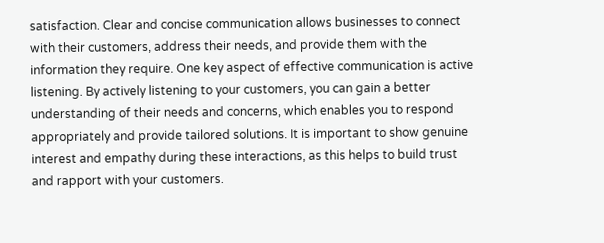satisfaction. Clear and concise communication allows businesses to connect with their customers, address their needs, and provide them with the information they require. One key aspect of effective communication is active listening. By actively listening to your customers, you can gain a better understanding of their needs and concerns, which enables you to respond appropriately and provide tailored solutions. It is important to show genuine interest and empathy during these interactions, as this helps to build trust and rapport with your customers.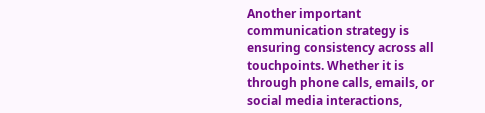Another important communication strategy is ensuring consistency across all touchpoints. Whether it is through phone calls, emails, or social media interactions,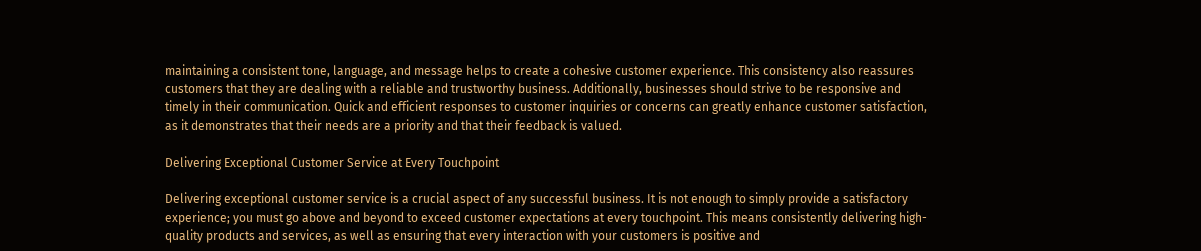maintaining a consistent tone, language, and message helps to create a cohesive customer experience. This consistency also reassures customers that they are dealing with a reliable and trustworthy business. Additionally, businesses should strive to be responsive and timely in their communication. Quick and efficient responses to customer inquiries or concerns can greatly enhance customer satisfaction, as it demonstrates that their needs are a priority and that their feedback is valued.

Delivering Exceptional Customer Service at Every Touchpoint

Delivering exceptional customer service is a crucial aspect of any successful business. It is not enough to simply provide a satisfactory experience; you must go above and beyond to exceed customer expectations at every touchpoint. This means consistently delivering high-quality products and services, as well as ensuring that every interaction with your customers is positive and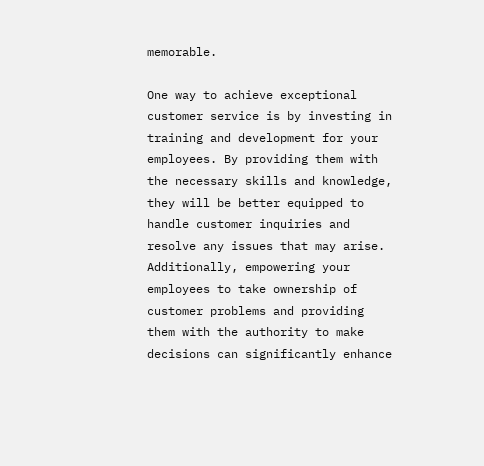memorable.

One way to achieve exceptional customer service is by investing in training and development for your employees. By providing them with the necessary skills and knowledge, they will be better equipped to handle customer inquiries and resolve any issues that may arise. Additionally, empowering your employees to take ownership of customer problems and providing them with the authority to make decisions can significantly enhance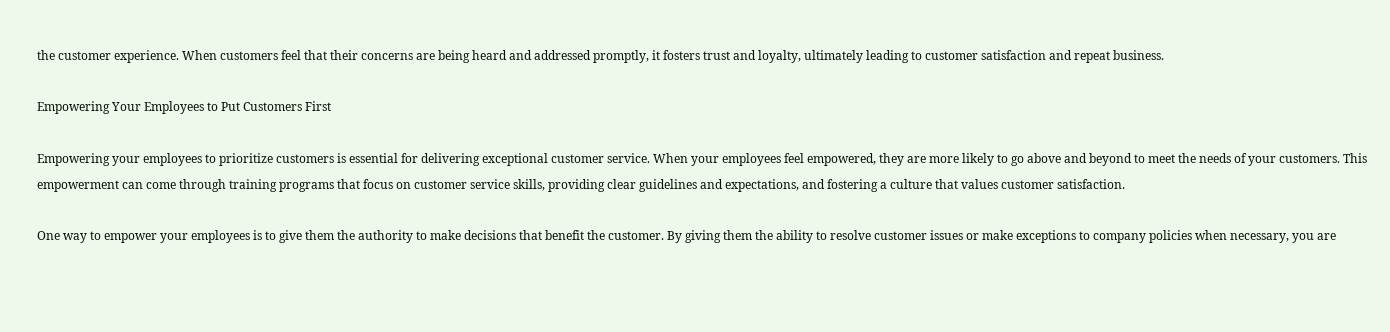the customer experience. When customers feel that their concerns are being heard and addressed promptly, it fosters trust and loyalty, ultimately leading to customer satisfaction and repeat business.

Empowering Your Employees to Put Customers First

Empowering your employees to prioritize customers is essential for delivering exceptional customer service. When your employees feel empowered, they are more likely to go above and beyond to meet the needs of your customers. This empowerment can come through training programs that focus on customer service skills, providing clear guidelines and expectations, and fostering a culture that values customer satisfaction.

One way to empower your employees is to give them the authority to make decisions that benefit the customer. By giving them the ability to resolve customer issues or make exceptions to company policies when necessary, you are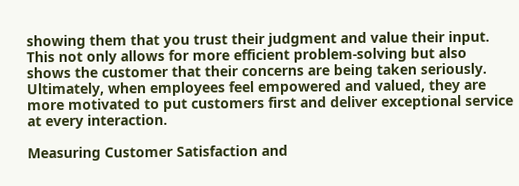showing them that you trust their judgment and value their input. This not only allows for more efficient problem-solving but also shows the customer that their concerns are being taken seriously. Ultimately, when employees feel empowered and valued, they are more motivated to put customers first and deliver exceptional service at every interaction.

Measuring Customer Satisfaction and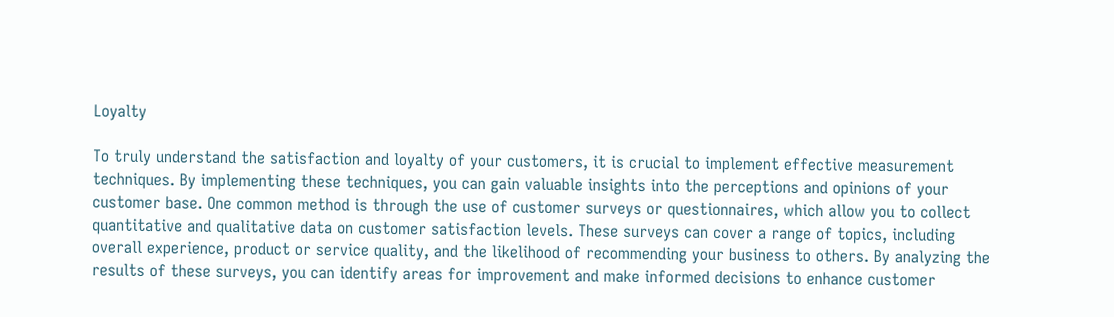Loyalty

To truly understand the satisfaction and loyalty of your customers, it is crucial to implement effective measurement techniques. By implementing these techniques, you can gain valuable insights into the perceptions and opinions of your customer base. One common method is through the use of customer surveys or questionnaires, which allow you to collect quantitative and qualitative data on customer satisfaction levels. These surveys can cover a range of topics, including overall experience, product or service quality, and the likelihood of recommending your business to others. By analyzing the results of these surveys, you can identify areas for improvement and make informed decisions to enhance customer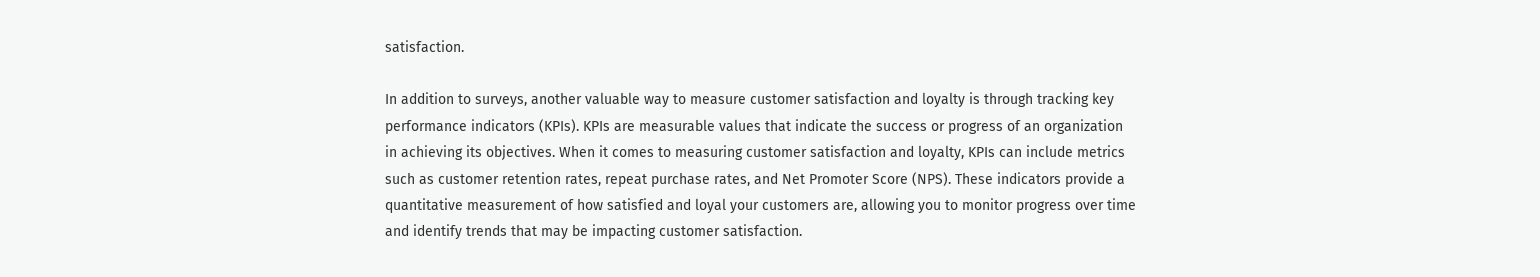satisfaction.

In addition to surveys, another valuable way to measure customer satisfaction and loyalty is through tracking key performance indicators (KPIs). KPIs are measurable values that indicate the success or progress of an organization in achieving its objectives. When it comes to measuring customer satisfaction and loyalty, KPIs can include metrics such as customer retention rates, repeat purchase rates, and Net Promoter Score (NPS). These indicators provide a quantitative measurement of how satisfied and loyal your customers are, allowing you to monitor progress over time and identify trends that may be impacting customer satisfaction.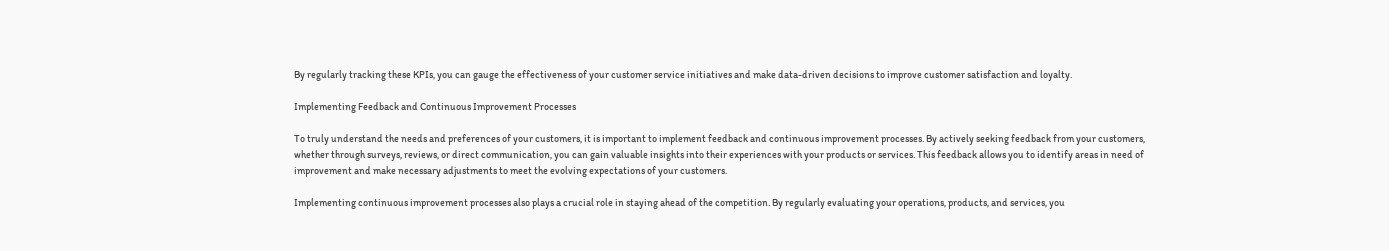By regularly tracking these KPIs, you can gauge the effectiveness of your customer service initiatives and make data-driven decisions to improve customer satisfaction and loyalty.

Implementing Feedback and Continuous Improvement Processes

To truly understand the needs and preferences of your customers, it is important to implement feedback and continuous improvement processes. By actively seeking feedback from your customers, whether through surveys, reviews, or direct communication, you can gain valuable insights into their experiences with your products or services. This feedback allows you to identify areas in need of improvement and make necessary adjustments to meet the evolving expectations of your customers.

Implementing continuous improvement processes also plays a crucial role in staying ahead of the competition. By regularly evaluating your operations, products, and services, you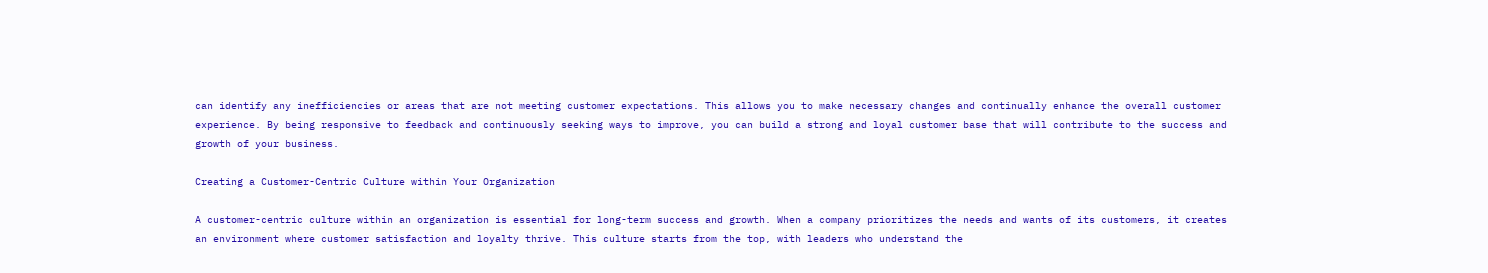can identify any inefficiencies or areas that are not meeting customer expectations. This allows you to make necessary changes and continually enhance the overall customer experience. By being responsive to feedback and continuously seeking ways to improve, you can build a strong and loyal customer base that will contribute to the success and growth of your business.

Creating a Customer-Centric Culture within Your Organization

A customer-centric culture within an organization is essential for long-term success and growth. When a company prioritizes the needs and wants of its customers, it creates an environment where customer satisfaction and loyalty thrive. This culture starts from the top, with leaders who understand the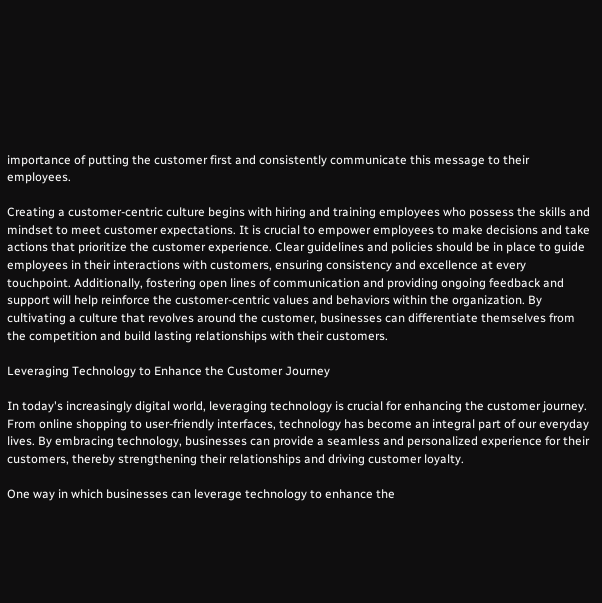importance of putting the customer first and consistently communicate this message to their employees.

Creating a customer-centric culture begins with hiring and training employees who possess the skills and mindset to meet customer expectations. It is crucial to empower employees to make decisions and take actions that prioritize the customer experience. Clear guidelines and policies should be in place to guide employees in their interactions with customers, ensuring consistency and excellence at every touchpoint. Additionally, fostering open lines of communication and providing ongoing feedback and support will help reinforce the customer-centric values and behaviors within the organization. By cultivating a culture that revolves around the customer, businesses can differentiate themselves from the competition and build lasting relationships with their customers.

Leveraging Technology to Enhance the Customer Journey

In today's increasingly digital world, leveraging technology is crucial for enhancing the customer journey. From online shopping to user-friendly interfaces, technology has become an integral part of our everyday lives. By embracing technology, businesses can provide a seamless and personalized experience for their customers, thereby strengthening their relationships and driving customer loyalty.

One way in which businesses can leverage technology to enhance the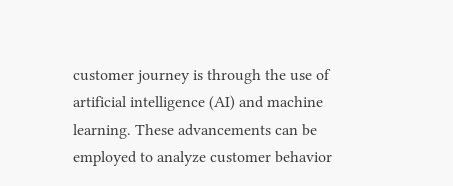customer journey is through the use of artificial intelligence (AI) and machine learning. These advancements can be employed to analyze customer behavior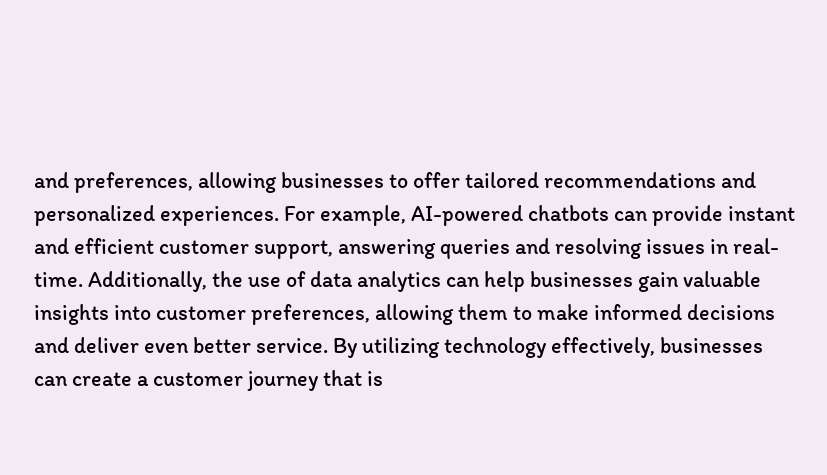and preferences, allowing businesses to offer tailored recommendations and personalized experiences. For example, AI-powered chatbots can provide instant and efficient customer support, answering queries and resolving issues in real-time. Additionally, the use of data analytics can help businesses gain valuable insights into customer preferences, allowing them to make informed decisions and deliver even better service. By utilizing technology effectively, businesses can create a customer journey that is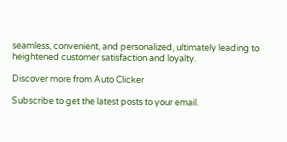seamless, convenient, and personalized, ultimately leading to heightened customer satisfaction and loyalty.

Discover more from Auto Clicker

Subscribe to get the latest posts to your email.